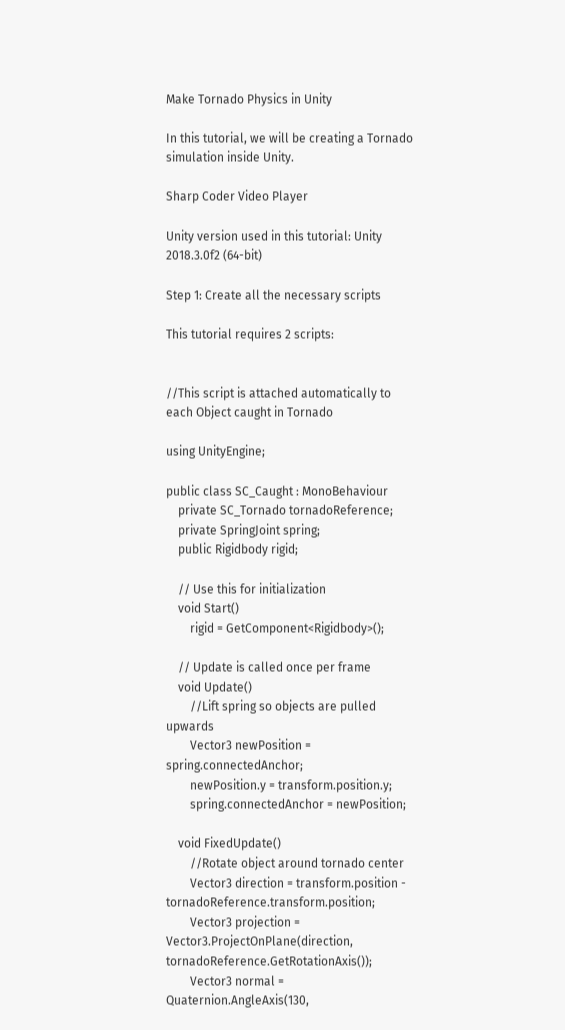Make Tornado Physics in Unity

In this tutorial, we will be creating a Tornado simulation inside Unity.

Sharp Coder Video Player

Unity version used in this tutorial: Unity 2018.3.0f2 (64-bit)

Step 1: Create all the necessary scripts

This tutorial requires 2 scripts:


//This script is attached automatically to each Object caught in Tornado

using UnityEngine;

public class SC_Caught : MonoBehaviour
    private SC_Tornado tornadoReference;
    private SpringJoint spring;
    public Rigidbody rigid;

    // Use this for initialization
    void Start()
        rigid = GetComponent<Rigidbody>();

    // Update is called once per frame
    void Update()
        //Lift spring so objects are pulled upwards
        Vector3 newPosition = spring.connectedAnchor;
        newPosition.y = transform.position.y;
        spring.connectedAnchor = newPosition;

    void FixedUpdate()
        //Rotate object around tornado center
        Vector3 direction = transform.position - tornadoReference.transform.position;
        Vector3 projection = Vector3.ProjectOnPlane(direction, tornadoReference.GetRotationAxis());
        Vector3 normal = Quaternion.AngleAxis(130,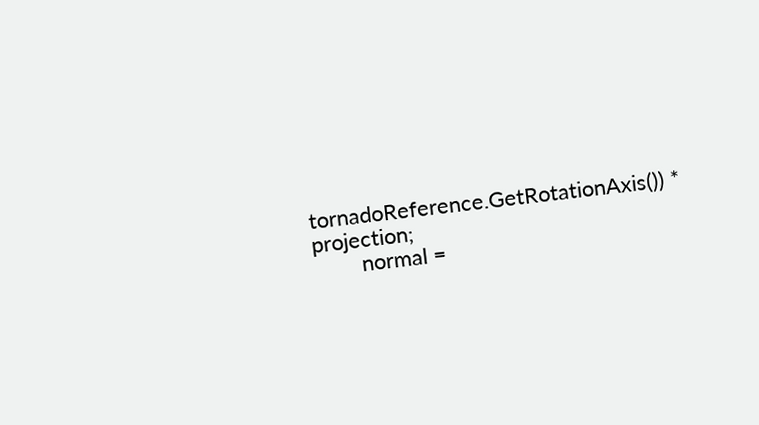tornadoReference.GetRotationAxis()) * projection;
        normal =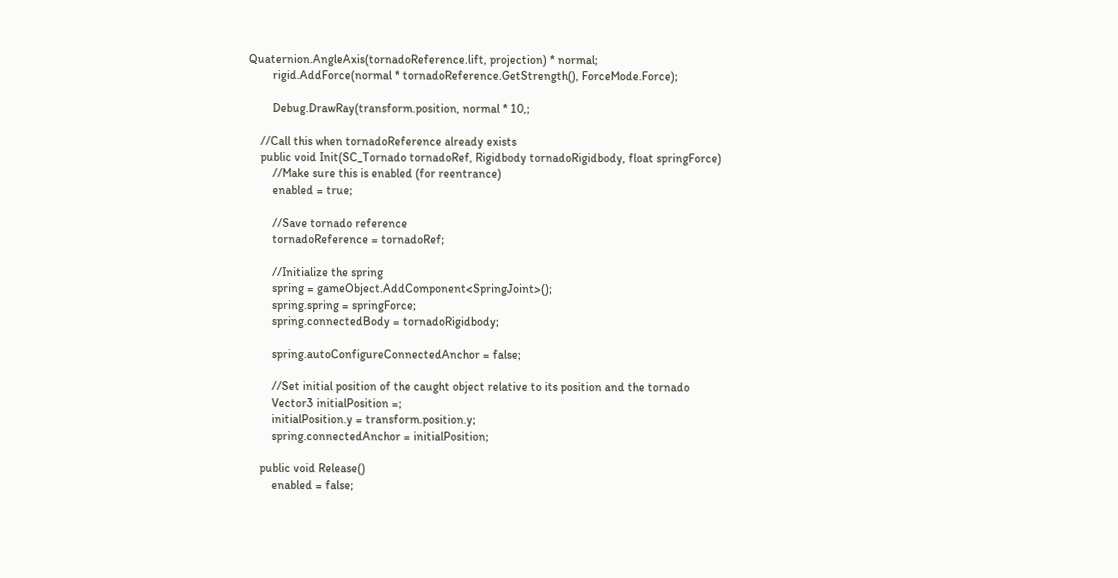Quaternion.AngleAxis(tornadoReference.lift, projection) * normal;
        rigid.AddForce(normal * tornadoReference.GetStrength(), ForceMode.Force);

        Debug.DrawRay(transform.position, normal * 10,;

    //Call this when tornadoReference already exists
    public void Init(SC_Tornado tornadoRef, Rigidbody tornadoRigidbody, float springForce)
        //Make sure this is enabled (for reentrance)
        enabled = true;

        //Save tornado reference
        tornadoReference = tornadoRef;

        //Initialize the spring
        spring = gameObject.AddComponent<SpringJoint>();
        spring.spring = springForce;
        spring.connectedBody = tornadoRigidbody;

        spring.autoConfigureConnectedAnchor = false;

        //Set initial position of the caught object relative to its position and the tornado
        Vector3 initialPosition =;
        initialPosition.y = transform.position.y;
        spring.connectedAnchor = initialPosition;

    public void Release()
        enabled = false;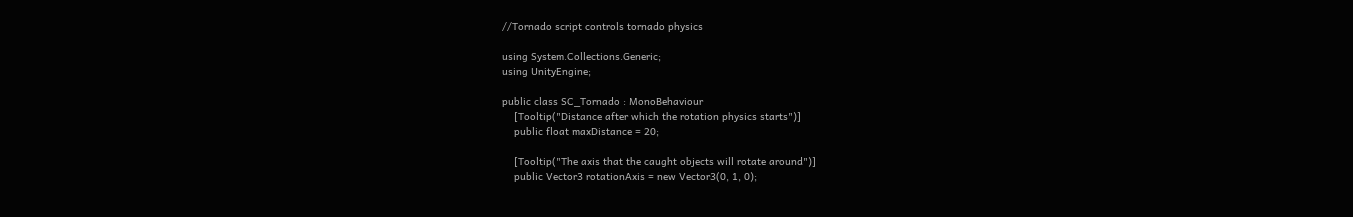//Tornado script controls tornado physics

using System.Collections.Generic;
using UnityEngine;

public class SC_Tornado : MonoBehaviour
    [Tooltip("Distance after which the rotation physics starts")]
    public float maxDistance = 20;

    [Tooltip("The axis that the caught objects will rotate around")]
    public Vector3 rotationAxis = new Vector3(0, 1, 0);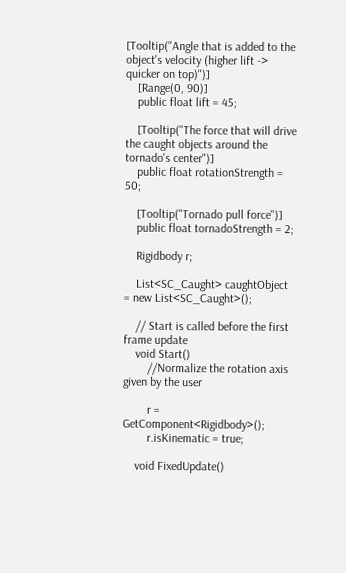[Tooltip("Angle that is added to the object's velocity (higher lift -> quicker on top)")]
    [Range(0, 90)]
    public float lift = 45;

    [Tooltip("The force that will drive the caught objects around the tornado's center")]
    public float rotationStrength = 50;

    [Tooltip("Tornado pull force")]
    public float tornadoStrength = 2;

    Rigidbody r;

    List<SC_Caught> caughtObject = new List<SC_Caught>();

    // Start is called before the first frame update
    void Start()
        //Normalize the rotation axis given by the user

        r = GetComponent<Rigidbody>();
        r.isKinematic = true;

    void FixedUpdate()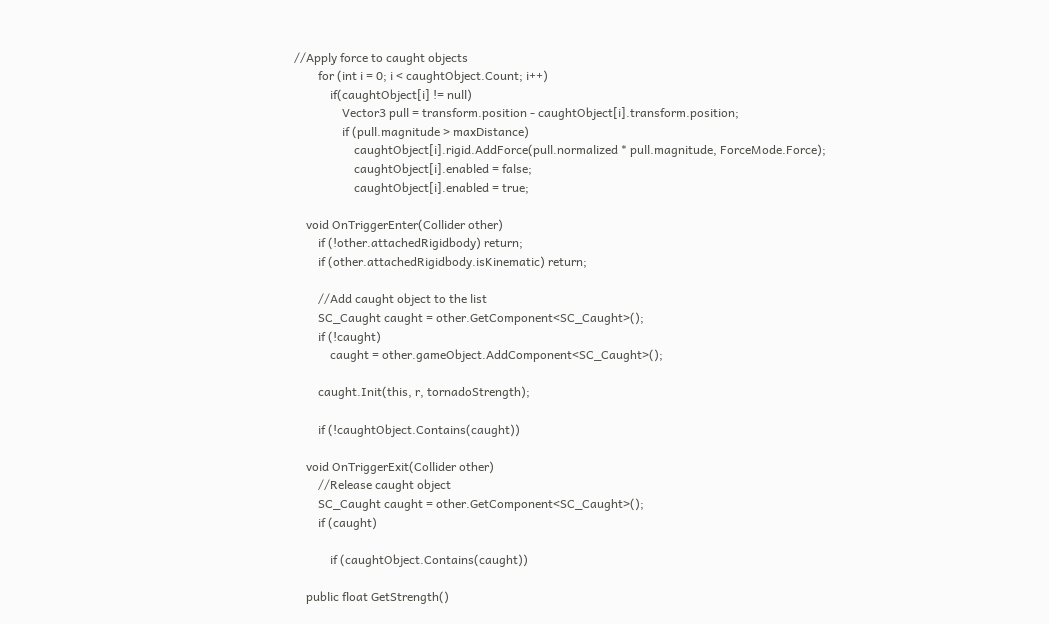//Apply force to caught objects
        for (int i = 0; i < caughtObject.Count; i++)
            if(caughtObject[i] != null)
                Vector3 pull = transform.position - caughtObject[i].transform.position;
                if (pull.magnitude > maxDistance)
                    caughtObject[i].rigid.AddForce(pull.normalized * pull.magnitude, ForceMode.Force);
                    caughtObject[i].enabled = false;
                    caughtObject[i].enabled = true;

    void OnTriggerEnter(Collider other)
        if (!other.attachedRigidbody) return;
        if (other.attachedRigidbody.isKinematic) return;

        //Add caught object to the list
        SC_Caught caught = other.GetComponent<SC_Caught>();
        if (!caught)
            caught = other.gameObject.AddComponent<SC_Caught>();

        caught.Init(this, r, tornadoStrength);

        if (!caughtObject.Contains(caught))

    void OnTriggerExit(Collider other)
        //Release caught object
        SC_Caught caught = other.GetComponent<SC_Caught>();
        if (caught)

            if (caughtObject.Contains(caught))

    public float GetStrength()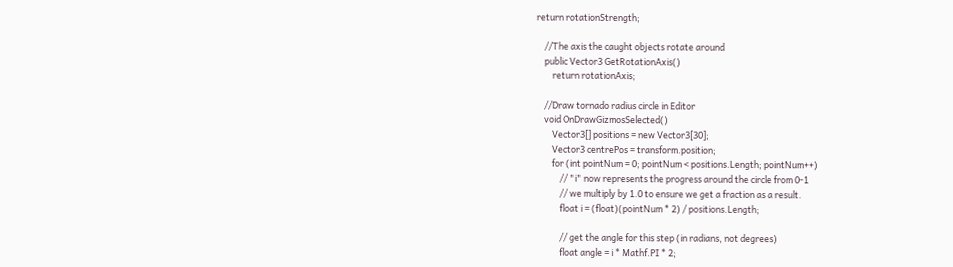return rotationStrength;

    //The axis the caught objects rotate around
    public Vector3 GetRotationAxis()
        return rotationAxis;

    //Draw tornado radius circle in Editor
    void OnDrawGizmosSelected()
        Vector3[] positions = new Vector3[30];
        Vector3 centrePos = transform.position;
        for (int pointNum = 0; pointNum < positions.Length; pointNum++)
            // "i" now represents the progress around the circle from 0-1
            // we multiply by 1.0 to ensure we get a fraction as a result.
            float i = (float)(pointNum * 2) / positions.Length;

            // get the angle for this step (in radians, not degrees)
            float angle = i * Mathf.PI * 2;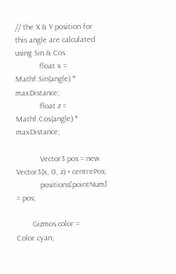// the X & Y position for this angle are calculated using Sin & Cos
            float x = Mathf.Sin(angle) * maxDistance;
            float z = Mathf.Cos(angle) * maxDistance;

            Vector3 pos = new Vector3(x, 0, z) + centrePos;
            positions[pointNum] = pos;

        Gizmos.color = Color.cyan;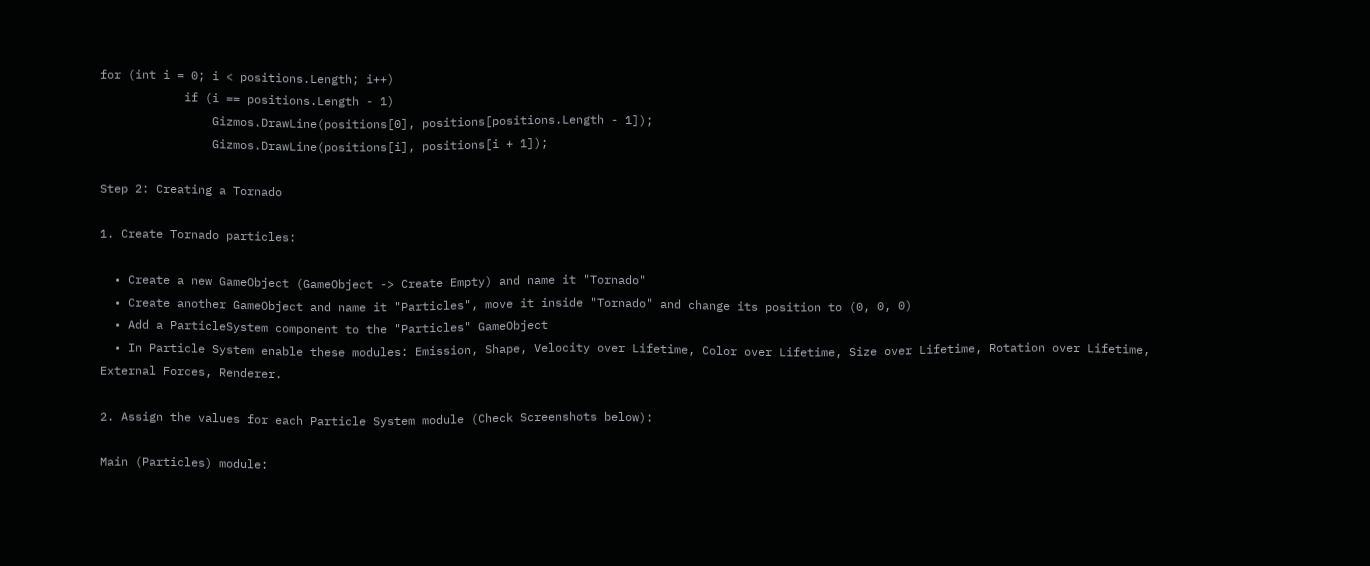for (int i = 0; i < positions.Length; i++)
            if (i == positions.Length - 1)
                Gizmos.DrawLine(positions[0], positions[positions.Length - 1]);
                Gizmos.DrawLine(positions[i], positions[i + 1]);

Step 2: Creating a Tornado

1. Create Tornado particles:

  • Create a new GameObject (GameObject -> Create Empty) and name it "Tornado"
  • Create another GameObject and name it "Particles", move it inside "Tornado" and change its position to (0, 0, 0)
  • Add a ParticleSystem component to the "Particles" GameObject
  • In Particle System enable these modules: Emission, Shape, Velocity over Lifetime, Color over Lifetime, Size over Lifetime, Rotation over Lifetime, External Forces, Renderer.

2. Assign the values for each Particle System module (Check Screenshots below):

Main (Particles) module: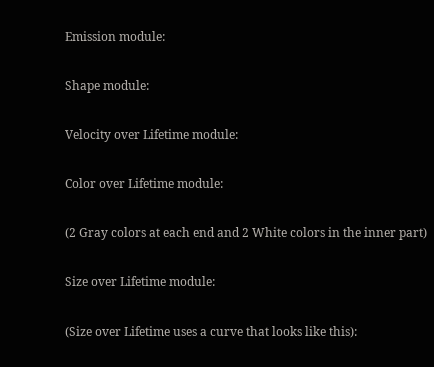Emission module:

Shape module:

Velocity over Lifetime module:

Color over Lifetime module:

(2 Gray colors at each end and 2 White colors in the inner part)

Size over Lifetime module:

(Size over Lifetime uses a curve that looks like this):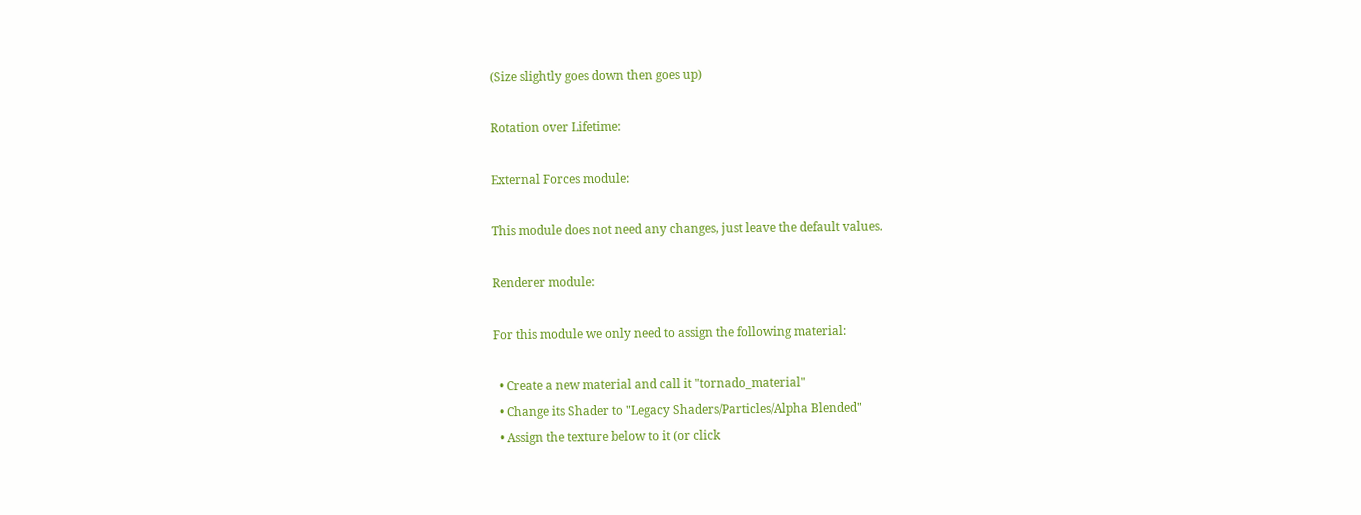(Size slightly goes down then goes up)

Rotation over Lifetime:

External Forces module:

This module does not need any changes, just leave the default values.

Renderer module:

For this module we only need to assign the following material:

  • Create a new material and call it "tornado_material"
  • Change its Shader to "Legacy Shaders/Particles/Alpha Blended"
  • Assign the texture below to it (or click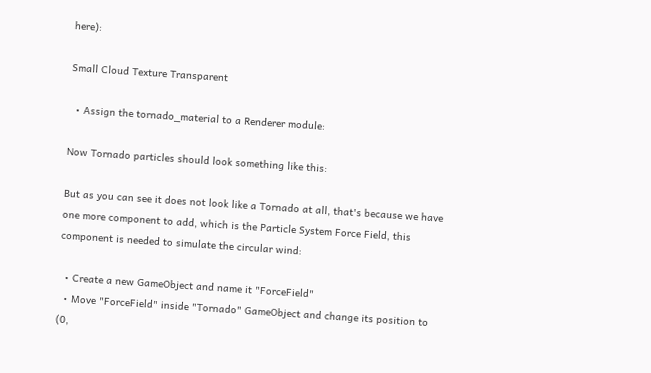here):

Small Cloud Texture Transparent

  • Assign the tornado_material to a Renderer module:

Now Tornado particles should look something like this:

But as you can see it does not look like a Tornado at all, that's because we have one more component to add, which is the Particle System Force Field, this component is needed to simulate the circular wind:

  • Create a new GameObject and name it "ForceField"
  • Move "ForceField" inside "Tornado" GameObject and change its position to (0,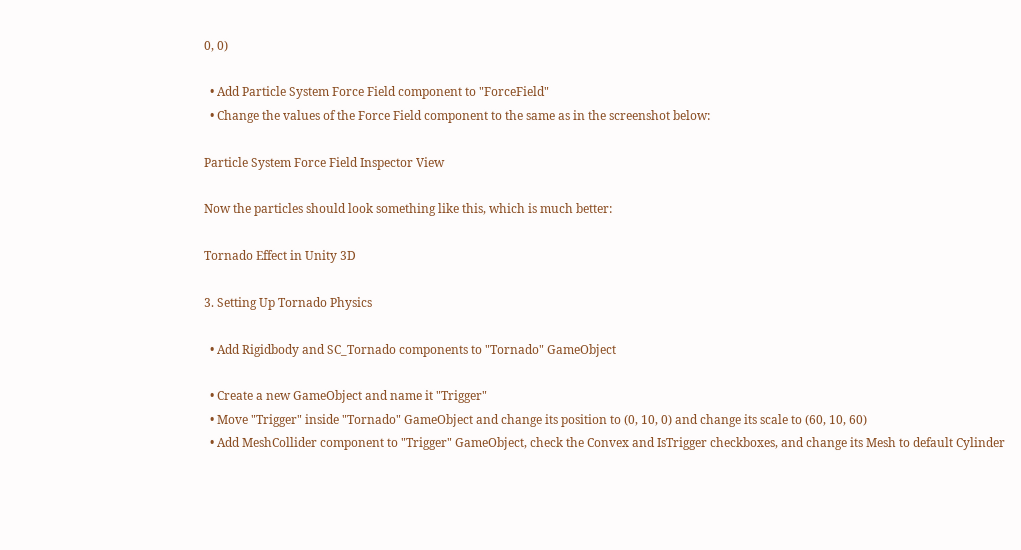0, 0)

  • Add Particle System Force Field component to "ForceField"
  • Change the values of the Force Field component to the same as in the screenshot below:

Particle System Force Field Inspector View

Now the particles should look something like this, which is much better:

Tornado Effect in Unity 3D

3. Setting Up Tornado Physics

  • Add Rigidbody and SC_Tornado components to "Tornado" GameObject

  • Create a new GameObject and name it "Trigger"
  • Move "Trigger" inside "Tornado" GameObject and change its position to (0, 10, 0) and change its scale to (60, 10, 60)
  • Add MeshCollider component to "Trigger" GameObject, check the Convex and IsTrigger checkboxes, and change its Mesh to default Cylinder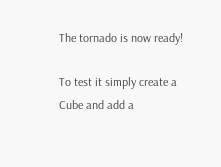The tornado is now ready!

To test it simply create a Cube and add a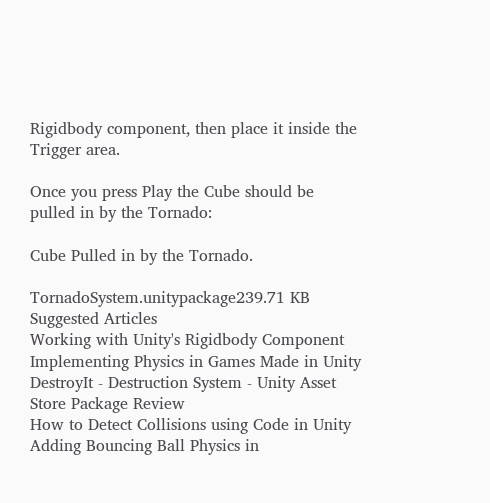Rigidbody component, then place it inside the Trigger area.

Once you press Play the Cube should be pulled in by the Tornado:

Cube Pulled in by the Tornado.

TornadoSystem.unitypackage239.71 KB
Suggested Articles
Working with Unity's Rigidbody Component
Implementing Physics in Games Made in Unity
DestroyIt - Destruction System - Unity Asset Store Package Review
How to Detect Collisions using Code in Unity
Adding Bouncing Ball Physics in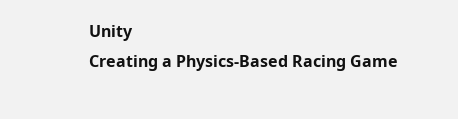Unity
Creating a Physics-Based Racing Game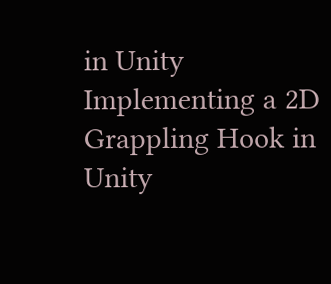in Unity
Implementing a 2D Grappling Hook in Unity